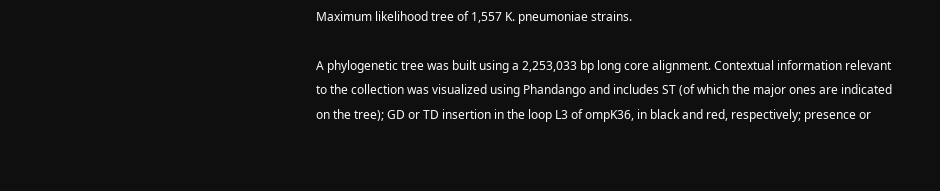Maximum likelihood tree of 1,557 K. pneumoniae strains.

A phylogenetic tree was built using a 2,253,033 bp long core alignment. Contextual information relevant to the collection was visualized using Phandango and includes ST (of which the major ones are indicated on the tree); GD or TD insertion in the loop L3 of ompK36, in black and red, respectively; presence or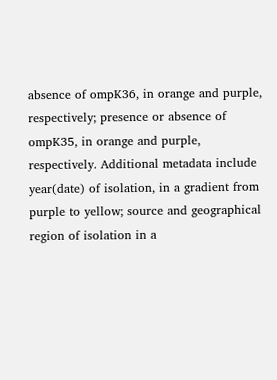absence of ompK36, in orange and purple, respectively; presence or absence of ompK35, in orange and purple, respectively. Additional metadata include year(date) of isolation, in a gradient from purple to yellow; source and geographical region of isolation in a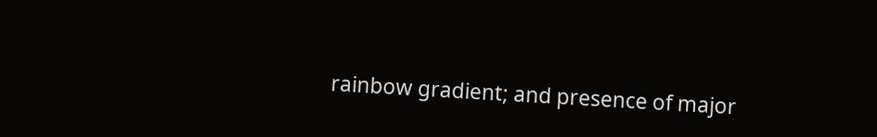rainbow gradient; and presence of major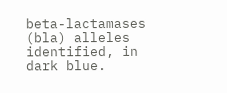beta-lactamases (bla) alleles identified, in dark blue.